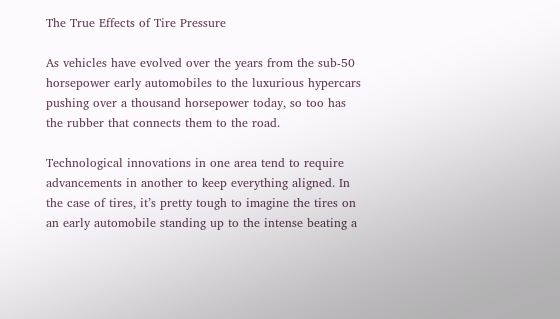The True Effects of Tire Pressure

As vehicles have evolved over the years from the sub-50 horsepower early automobiles to the luxurious hypercars pushing over a thousand horsepower today, so too has the rubber that connects them to the road.

Technological innovations in one area tend to require advancements in another to keep everything aligned. In the case of tires, it’s pretty tough to imagine the tires on an early automobile standing up to the intense beating a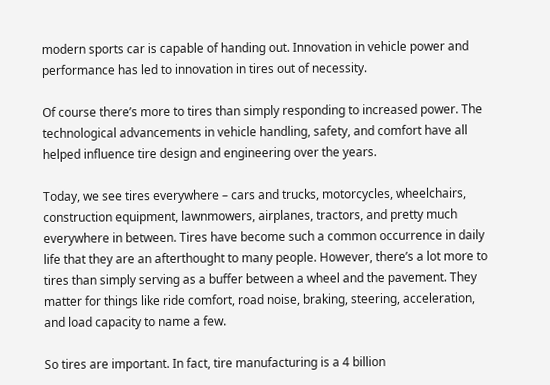modern sports car is capable of handing out. Innovation in vehicle power and performance has led to innovation in tires out of necessity.

Of course there’s more to tires than simply responding to increased power. The technological advancements in vehicle handling, safety, and comfort have all helped influence tire design and engineering over the years.

Today, we see tires everywhere – cars and trucks, motorcycles, wheelchairs, construction equipment, lawnmowers, airplanes, tractors, and pretty much everywhere in between. Tires have become such a common occurrence in daily life that they are an afterthought to many people. However, there’s a lot more to tires than simply serving as a buffer between a wheel and the pavement. They matter for things like ride comfort, road noise, braking, steering, acceleration, and load capacity to name a few.

So tires are important. In fact, tire manufacturing is a 4 billion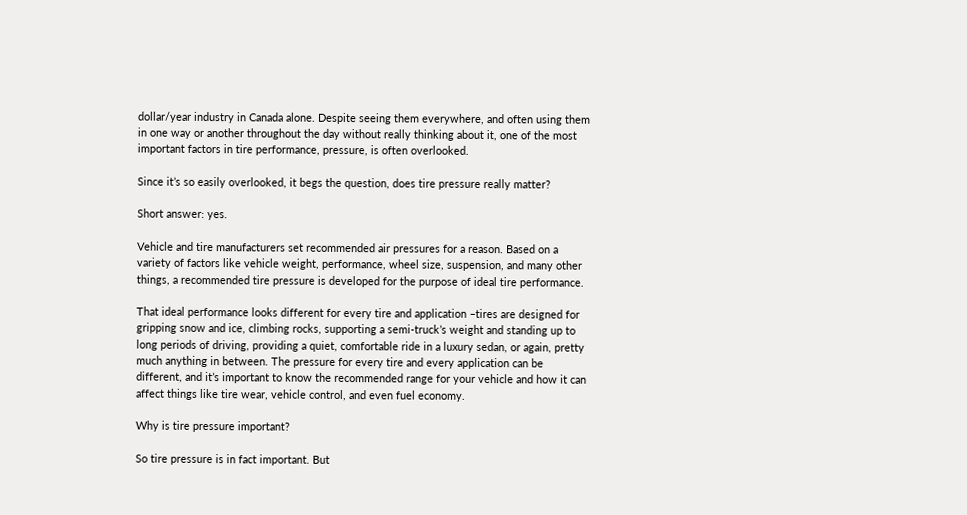dollar/year industry in Canada alone. Despite seeing them everywhere, and often using them in one way or another throughout the day without really thinking about it, one of the most important factors in tire performance, pressure, is often overlooked.

Since it’s so easily overlooked, it begs the question, does tire pressure really matter?

Short answer: yes.

Vehicle and tire manufacturers set recommended air pressures for a reason. Based on a variety of factors like vehicle weight, performance, wheel size, suspension, and many other things, a recommended tire pressure is developed for the purpose of ideal tire performance.

That ideal performance looks different for every tire and application –tires are designed for gripping snow and ice, climbing rocks, supporting a semi-truck’s weight and standing up to long periods of driving, providing a quiet, comfortable ride in a luxury sedan, or again, pretty much anything in between. The pressure for every tire and every application can be different, and it’s important to know the recommended range for your vehicle and how it can affect things like tire wear, vehicle control, and even fuel economy.

Why is tire pressure important?

So tire pressure is in fact important. But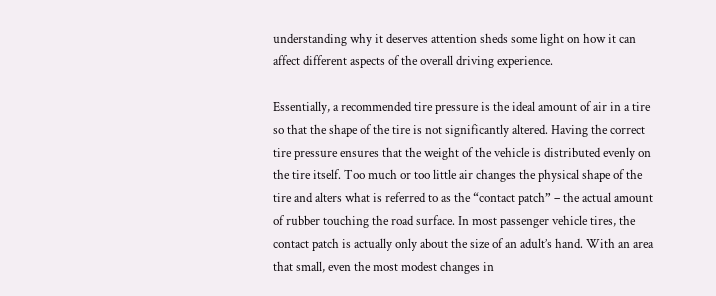understanding why it deserves attention sheds some light on how it can affect different aspects of the overall driving experience.

Essentially, a recommended tire pressure is the ideal amount of air in a tire so that the shape of the tire is not significantly altered. Having the correct tire pressure ensures that the weight of the vehicle is distributed evenly on the tire itself. Too much or too little air changes the physical shape of the tire and alters what is referred to as the “contact patch” – the actual amount of rubber touching the road surface. In most passenger vehicle tires, the contact patch is actually only about the size of an adult’s hand. With an area that small, even the most modest changes in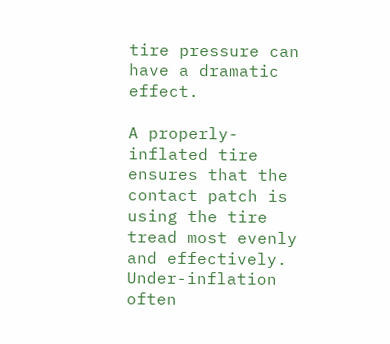tire pressure can have a dramatic effect.

A properly-inflated tire ensures that the contact patch is using the tire tread most evenly and effectively. Under-inflation often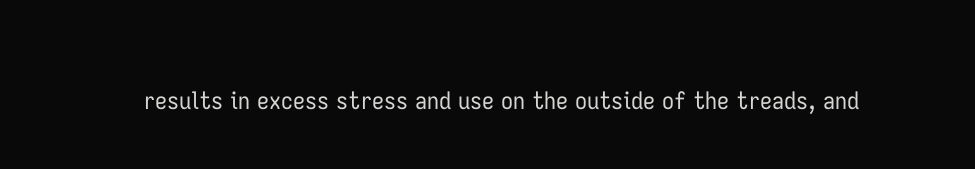results in excess stress and use on the outside of the treads, and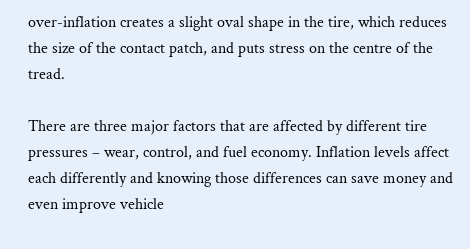over-inflation creates a slight oval shape in the tire, which reduces the size of the contact patch, and puts stress on the centre of the tread.

There are three major factors that are affected by different tire pressures – wear, control, and fuel economy. Inflation levels affect each differently and knowing those differences can save money and even improve vehicle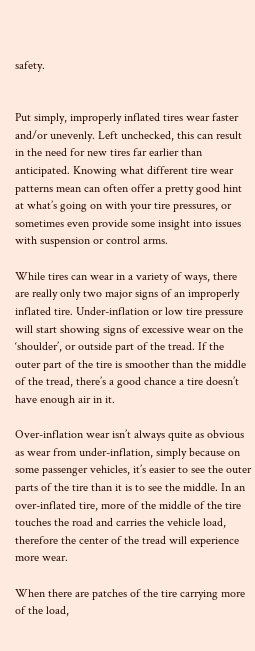safety.


Put simply, improperly inflated tires wear faster and/or unevenly. Left unchecked, this can result in the need for new tires far earlier than anticipated. Knowing what different tire wear patterns mean can often offer a pretty good hint at what’s going on with your tire pressures, or sometimes even provide some insight into issues with suspension or control arms.

While tires can wear in a variety of ways, there are really only two major signs of an improperly inflated tire. Under-inflation or low tire pressure will start showing signs of excessive wear on the ‘shoulder’, or outside part of the tread. If the outer part of the tire is smoother than the middle of the tread, there’s a good chance a tire doesn’t have enough air in it.

Over-inflation wear isn’t always quite as obvious as wear from under-inflation, simply because on some passenger vehicles, it’s easier to see the outer parts of the tire than it is to see the middle. In an over-inflated tire, more of the middle of the tire touches the road and carries the vehicle load, therefore the center of the tread will experience more wear.

When there are patches of the tire carrying more of the load,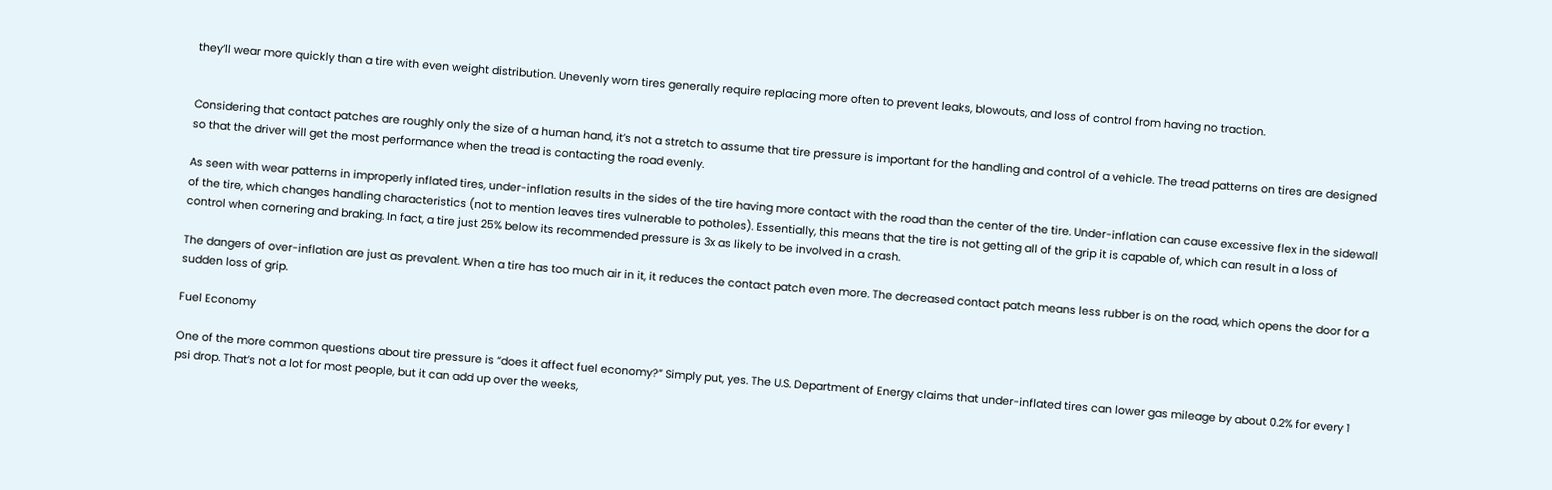they’ll wear more quickly than a tire with even weight distribution. Unevenly worn tires generally require replacing more often to prevent leaks, blowouts, and loss of control from having no traction.


Considering that contact patches are roughly only the size of a human hand, it’s not a stretch to assume that tire pressure is important for the handling and control of a vehicle. The tread patterns on tires are designed so that the driver will get the most performance when the tread is contacting the road evenly.

As seen with wear patterns in improperly inflated tires, under-inflation results in the sides of the tire having more contact with the road than the center of the tire. Under-inflation can cause excessive flex in the sidewall of the tire, which changes handling characteristics (not to mention leaves tires vulnerable to potholes). Essentially, this means that the tire is not getting all of the grip it is capable of, which can result in a loss of control when cornering and braking. In fact, a tire just 25% below its recommended pressure is 3x as likely to be involved in a crash.

The dangers of over-inflation are just as prevalent. When a tire has too much air in it, it reduces the contact patch even more. The decreased contact patch means less rubber is on the road, which opens the door for a sudden loss of grip.

Fuel Economy

One of the more common questions about tire pressure is “does it affect fuel economy?” Simply put, yes. The U.S. Department of Energy claims that under-inflated tires can lower gas mileage by about 0.2% for every 1 psi drop. That’s not a lot for most people, but it can add up over the weeks,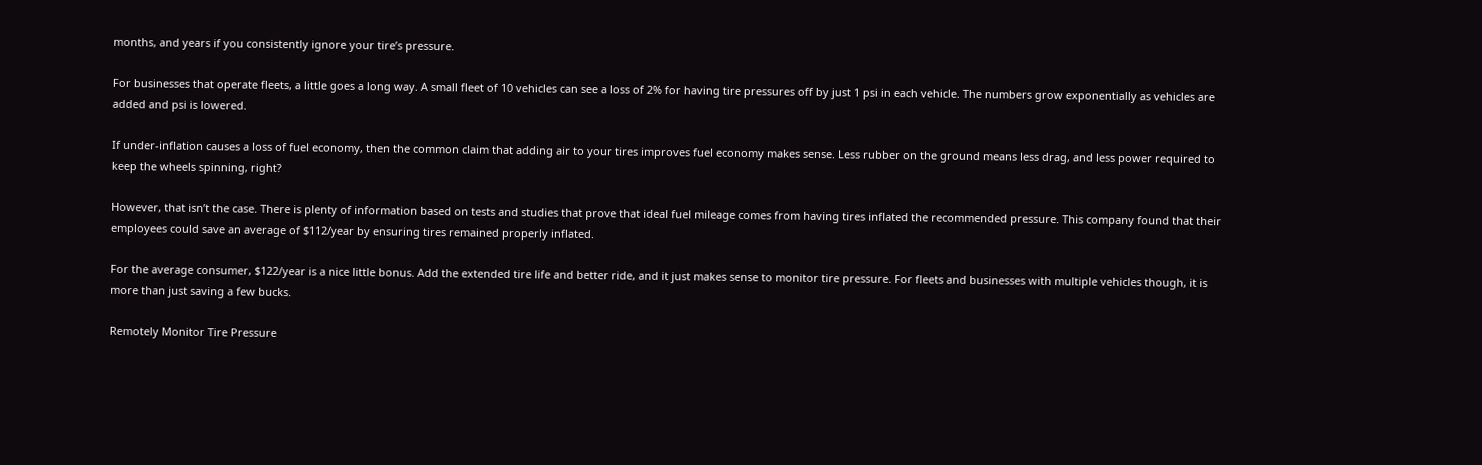months, and years if you consistently ignore your tire’s pressure.

For businesses that operate fleets, a little goes a long way. A small fleet of 10 vehicles can see a loss of 2% for having tire pressures off by just 1 psi in each vehicle. The numbers grow exponentially as vehicles are added and psi is lowered.

If under-inflation causes a loss of fuel economy, then the common claim that adding air to your tires improves fuel economy makes sense. Less rubber on the ground means less drag, and less power required to keep the wheels spinning, right?

However, that isn’t the case. There is plenty of information based on tests and studies that prove that ideal fuel mileage comes from having tires inflated the recommended pressure. This company found that their employees could save an average of $112/year by ensuring tires remained properly inflated.

For the average consumer, $122/year is a nice little bonus. Add the extended tire life and better ride, and it just makes sense to monitor tire pressure. For fleets and businesses with multiple vehicles though, it is more than just saving a few bucks.

Remotely Monitor Tire Pressure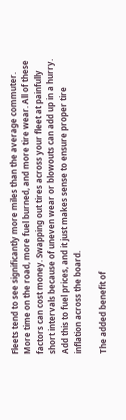Fleets tend to see significantly more miles than the average commuter. More time on the road, more fuel burned, and more tire wear. All of these factors can cost money. Swapping out tires across your fleet at painfully short intervals because of uneven wear or blowouts can add up in a hurry.  Add this to fuel prices, and it just makes sense to ensure proper tire inflation across the board.

The added benefit of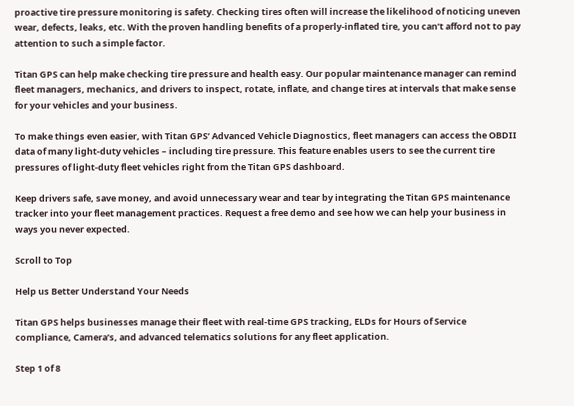proactive tire pressure monitoring is safety. Checking tires often will increase the likelihood of noticing uneven wear, defects, leaks, etc. With the proven handling benefits of a properly-inflated tire, you can’t afford not to pay attention to such a simple factor.

Titan GPS can help make checking tire pressure and health easy. Our popular maintenance manager can remind fleet managers, mechanics, and drivers to inspect, rotate, inflate, and change tires at intervals that make sense for your vehicles and your business.

To make things even easier, with Titan GPS’ Advanced Vehicle Diagnostics, fleet managers can access the OBDII data of many light-duty vehicles – including tire pressure. This feature enables users to see the current tire pressures of light-duty fleet vehicles right from the Titan GPS dashboard.

Keep drivers safe, save money, and avoid unnecessary wear and tear by integrating the Titan GPS maintenance tracker into your fleet management practices. Request a free demo and see how we can help your business in ways you never expected.

Scroll to Top

Help us Better Understand Your Needs

Titan GPS helps businesses manage their fleet with real-time GPS tracking, ELDs for Hours of Service compliance, Camera’s, and advanced telematics solutions for any fleet application.

Step 1 of 8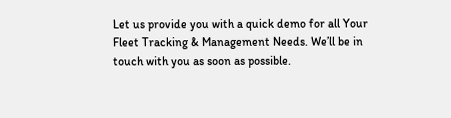Let us provide you with a quick demo for all Your Fleet Tracking & Management Needs. We’ll be in touch with you as soon as possible.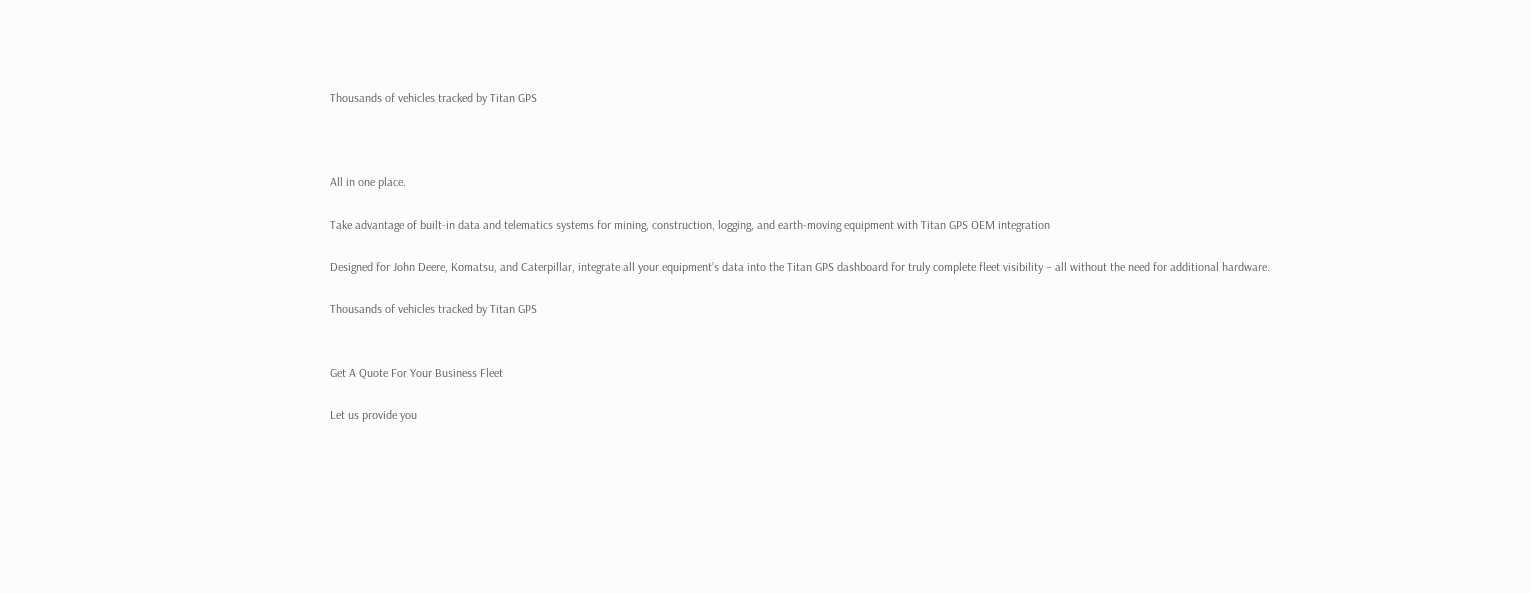Thousands of vehicles tracked by Titan GPS



All in one place.

Take advantage of built-in data and telematics systems for mining, construction, logging, and earth-moving equipment with Titan GPS OEM integration

Designed for John Deere, Komatsu, and Caterpillar, integrate all your equipment’s data into the Titan GPS dashboard for truly complete fleet visibility – all without the need for additional hardware.

Thousands of vehicles tracked by Titan GPS


Get A Quote For Your Business Fleet

Let us provide you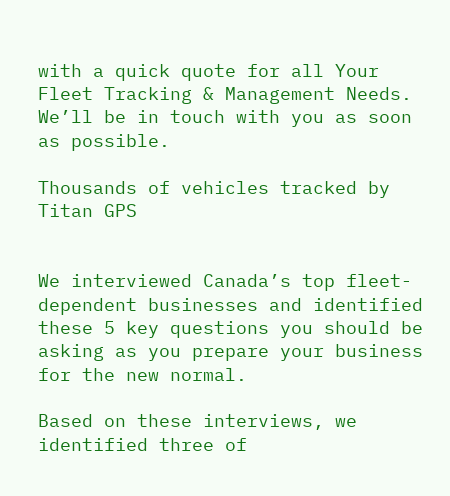with a quick quote for all Your Fleet Tracking & Management Needs. We’ll be in touch with you as soon as possible.

Thousands of vehicles tracked by Titan GPS


We interviewed Canada’s top fleet-dependent businesses and identified these 5 key questions you should be asking as you prepare your business for the new normal.

Based on these interviews, we identified three of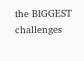the BIGGEST challenges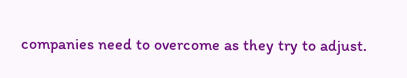companies need to overcome as they try to adjust.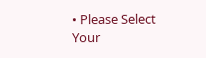• Please Select Your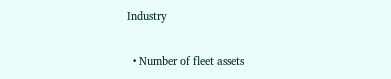Industry

  • Number of fleet assets